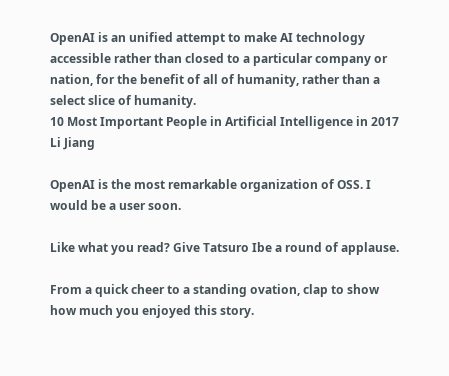OpenAI is an unified attempt to make AI technology accessible rather than closed to a particular company or nation, for the benefit of all of humanity, rather than a select slice of humanity.
10 Most Important People in Artificial Intelligence in 2017
Li Jiang

OpenAI is the most remarkable organization of OSS. I would be a user soon.

Like what you read? Give Tatsuro Ibe a round of applause.

From a quick cheer to a standing ovation, clap to show how much you enjoyed this story.